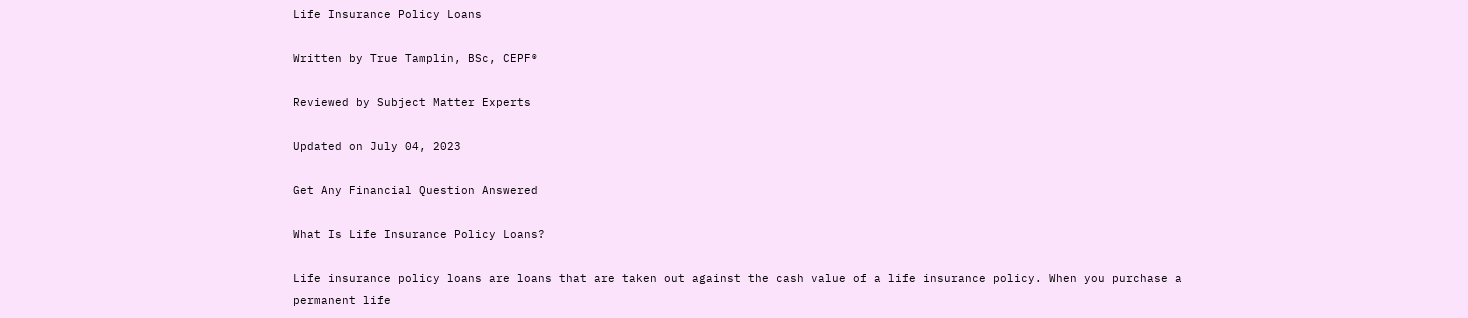Life Insurance Policy Loans

Written by True Tamplin, BSc, CEPF®

Reviewed by Subject Matter Experts

Updated on July 04, 2023

Get Any Financial Question Answered

What Is Life Insurance Policy Loans?

Life insurance policy loans are loans that are taken out against the cash value of a life insurance policy. When you purchase a permanent life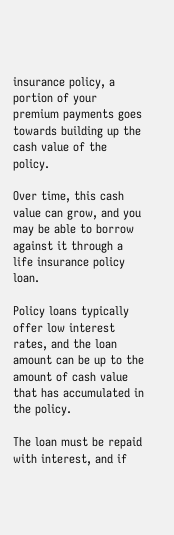insurance policy, a portion of your premium payments goes towards building up the cash value of the policy.

Over time, this cash value can grow, and you may be able to borrow against it through a life insurance policy loan.

Policy loans typically offer low interest rates, and the loan amount can be up to the amount of cash value that has accumulated in the policy.

The loan must be repaid with interest, and if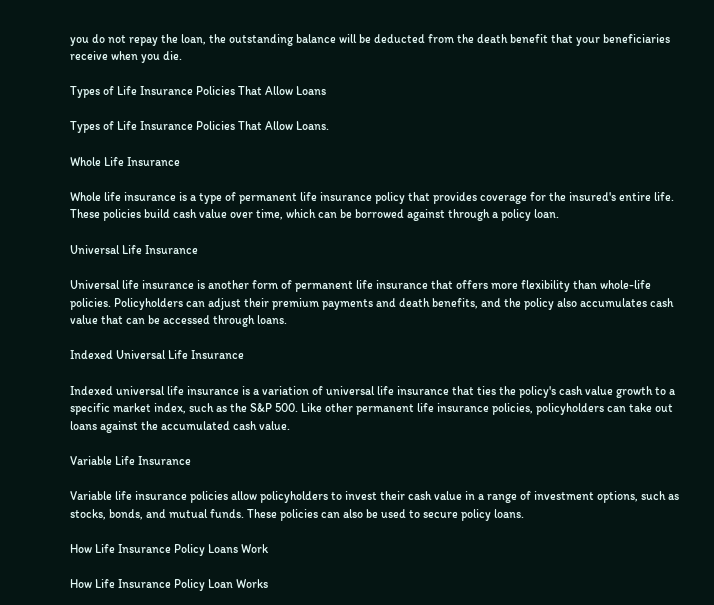you do not repay the loan, the outstanding balance will be deducted from the death benefit that your beneficiaries receive when you die.

Types of Life Insurance Policies That Allow Loans

Types of Life Insurance Policies That Allow Loans.

Whole Life Insurance

Whole life insurance is a type of permanent life insurance policy that provides coverage for the insured's entire life. These policies build cash value over time, which can be borrowed against through a policy loan.

Universal Life Insurance

Universal life insurance is another form of permanent life insurance that offers more flexibility than whole-life policies. Policyholders can adjust their premium payments and death benefits, and the policy also accumulates cash value that can be accessed through loans.

Indexed Universal Life Insurance

Indexed universal life insurance is a variation of universal life insurance that ties the policy's cash value growth to a specific market index, such as the S&P 500. Like other permanent life insurance policies, policyholders can take out loans against the accumulated cash value.

Variable Life Insurance

Variable life insurance policies allow policyholders to invest their cash value in a range of investment options, such as stocks, bonds, and mutual funds. These policies can also be used to secure policy loans.

How Life Insurance Policy Loans Work

How Life Insurance Policy Loan Works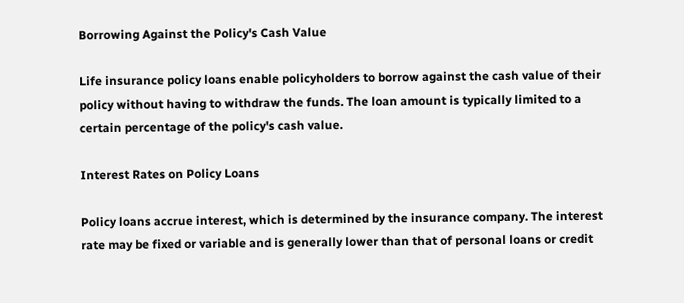Borrowing Against the Policy's Cash Value

Life insurance policy loans enable policyholders to borrow against the cash value of their policy without having to withdraw the funds. The loan amount is typically limited to a certain percentage of the policy's cash value.

Interest Rates on Policy Loans

Policy loans accrue interest, which is determined by the insurance company. The interest rate may be fixed or variable and is generally lower than that of personal loans or credit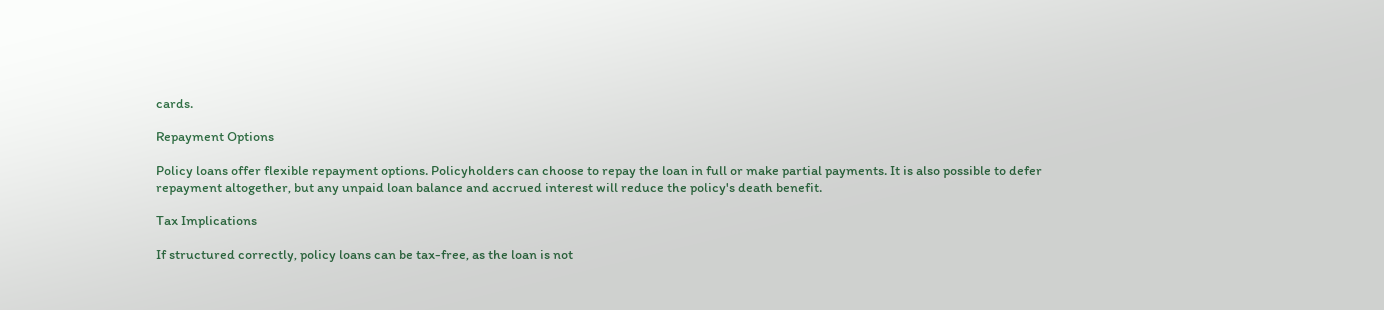cards.

Repayment Options

Policy loans offer flexible repayment options. Policyholders can choose to repay the loan in full or make partial payments. It is also possible to defer repayment altogether, but any unpaid loan balance and accrued interest will reduce the policy's death benefit.

Tax Implications

If structured correctly, policy loans can be tax-free, as the loan is not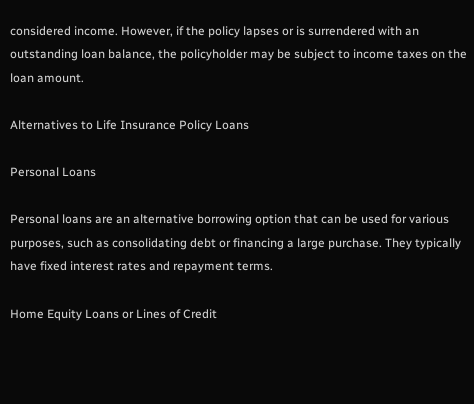considered income. However, if the policy lapses or is surrendered with an outstanding loan balance, the policyholder may be subject to income taxes on the loan amount.

Alternatives to Life Insurance Policy Loans

Personal Loans

Personal loans are an alternative borrowing option that can be used for various purposes, such as consolidating debt or financing a large purchase. They typically have fixed interest rates and repayment terms.

Home Equity Loans or Lines of Credit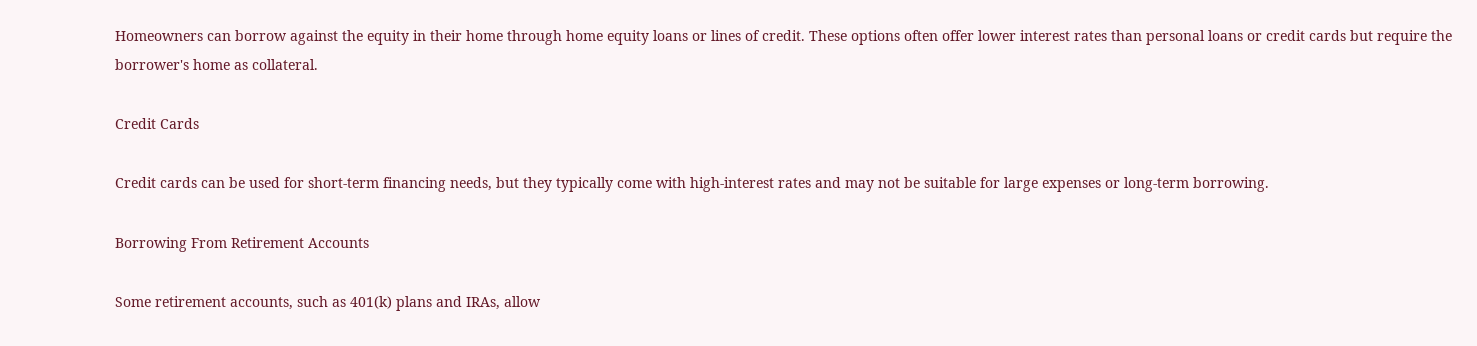Homeowners can borrow against the equity in their home through home equity loans or lines of credit. These options often offer lower interest rates than personal loans or credit cards but require the borrower's home as collateral.

Credit Cards

Credit cards can be used for short-term financing needs, but they typically come with high-interest rates and may not be suitable for large expenses or long-term borrowing.

Borrowing From Retirement Accounts

Some retirement accounts, such as 401(k) plans and IRAs, allow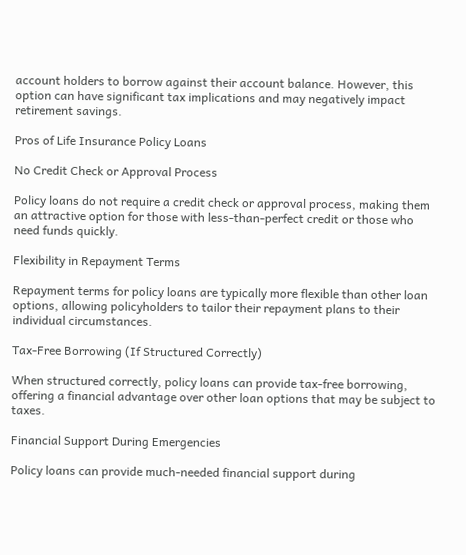account holders to borrow against their account balance. However, this option can have significant tax implications and may negatively impact retirement savings.

Pros of Life Insurance Policy Loans

No Credit Check or Approval Process

Policy loans do not require a credit check or approval process, making them an attractive option for those with less-than-perfect credit or those who need funds quickly.

Flexibility in Repayment Terms

Repayment terms for policy loans are typically more flexible than other loan options, allowing policyholders to tailor their repayment plans to their individual circumstances.

Tax-Free Borrowing (If Structured Correctly)

When structured correctly, policy loans can provide tax-free borrowing, offering a financial advantage over other loan options that may be subject to taxes.

Financial Support During Emergencies

Policy loans can provide much-needed financial support during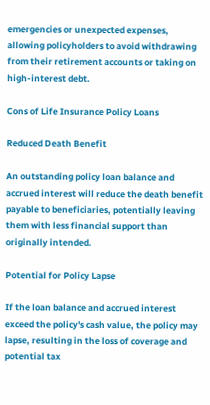emergencies or unexpected expenses, allowing policyholders to avoid withdrawing from their retirement accounts or taking on high-interest debt.

Cons of Life Insurance Policy Loans

Reduced Death Benefit

An outstanding policy loan balance and accrued interest will reduce the death benefit payable to beneficiaries, potentially leaving them with less financial support than originally intended.

Potential for Policy Lapse

If the loan balance and accrued interest exceed the policy's cash value, the policy may lapse, resulting in the loss of coverage and potential tax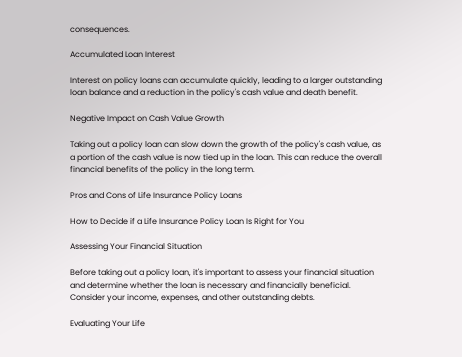consequences.

Accumulated Loan Interest

Interest on policy loans can accumulate quickly, leading to a larger outstanding loan balance and a reduction in the policy's cash value and death benefit.

Negative Impact on Cash Value Growth

Taking out a policy loan can slow down the growth of the policy's cash value, as a portion of the cash value is now tied up in the loan. This can reduce the overall financial benefits of the policy in the long term.

Pros and Cons of Life Insurance Policy Loans

How to Decide if a Life Insurance Policy Loan Is Right for You

Assessing Your Financial Situation

Before taking out a policy loan, it's important to assess your financial situation and determine whether the loan is necessary and financially beneficial. Consider your income, expenses, and other outstanding debts.

Evaluating Your Life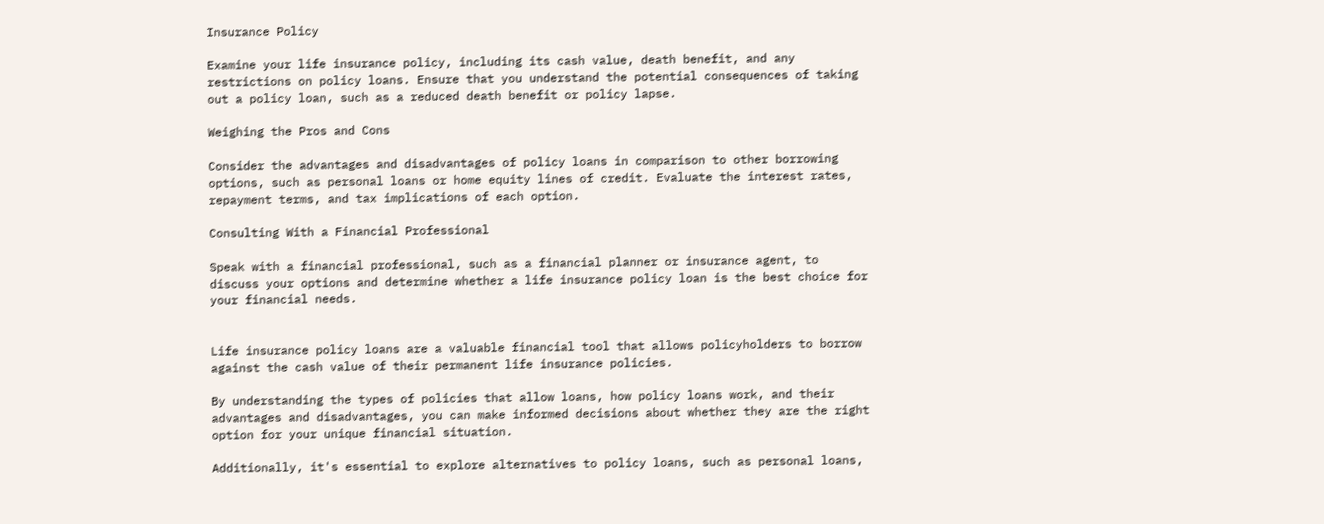Insurance Policy

Examine your life insurance policy, including its cash value, death benefit, and any restrictions on policy loans. Ensure that you understand the potential consequences of taking out a policy loan, such as a reduced death benefit or policy lapse.

Weighing the Pros and Cons

Consider the advantages and disadvantages of policy loans in comparison to other borrowing options, such as personal loans or home equity lines of credit. Evaluate the interest rates, repayment terms, and tax implications of each option.

Consulting With a Financial Professional

Speak with a financial professional, such as a financial planner or insurance agent, to discuss your options and determine whether a life insurance policy loan is the best choice for your financial needs.


Life insurance policy loans are a valuable financial tool that allows policyholders to borrow against the cash value of their permanent life insurance policies.

By understanding the types of policies that allow loans, how policy loans work, and their advantages and disadvantages, you can make informed decisions about whether they are the right option for your unique financial situation.

Additionally, it's essential to explore alternatives to policy loans, such as personal loans,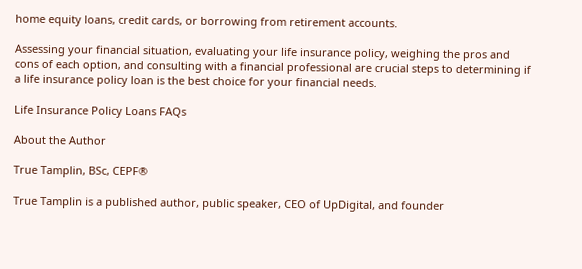home equity loans, credit cards, or borrowing from retirement accounts.

Assessing your financial situation, evaluating your life insurance policy, weighing the pros and cons of each option, and consulting with a financial professional are crucial steps to determining if a life insurance policy loan is the best choice for your financial needs.

Life Insurance Policy Loans FAQs

About the Author

True Tamplin, BSc, CEPF®

True Tamplin is a published author, public speaker, CEO of UpDigital, and founder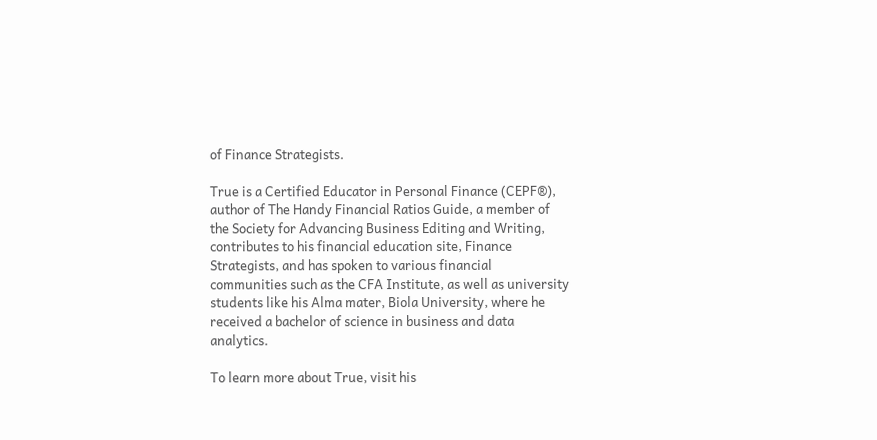of Finance Strategists.

True is a Certified Educator in Personal Finance (CEPF®), author of The Handy Financial Ratios Guide, a member of the Society for Advancing Business Editing and Writing, contributes to his financial education site, Finance Strategists, and has spoken to various financial communities such as the CFA Institute, as well as university students like his Alma mater, Biola University, where he received a bachelor of science in business and data analytics.

To learn more about True, visit his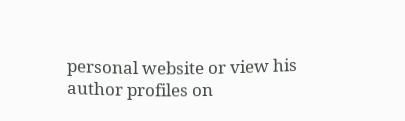personal website or view his author profiles on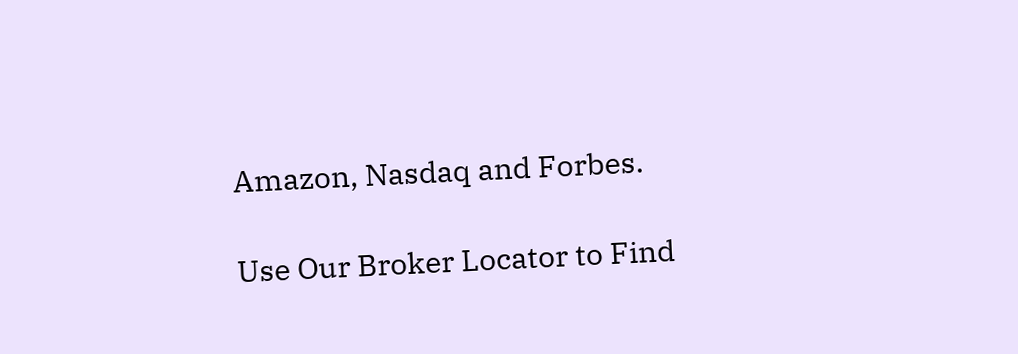Amazon, Nasdaq and Forbes.

Use Our Broker Locator to Find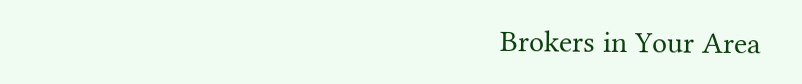Brokers in Your Area